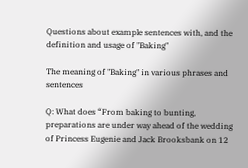Questions about example sentences with, and the definition and usage of "Baking"

The meaning of "Baking" in various phrases and sentences

Q: What does “From baking to bunting, preparations are under way ahead of the wedding of Princess Eugenie and Jack Brooksbank on 12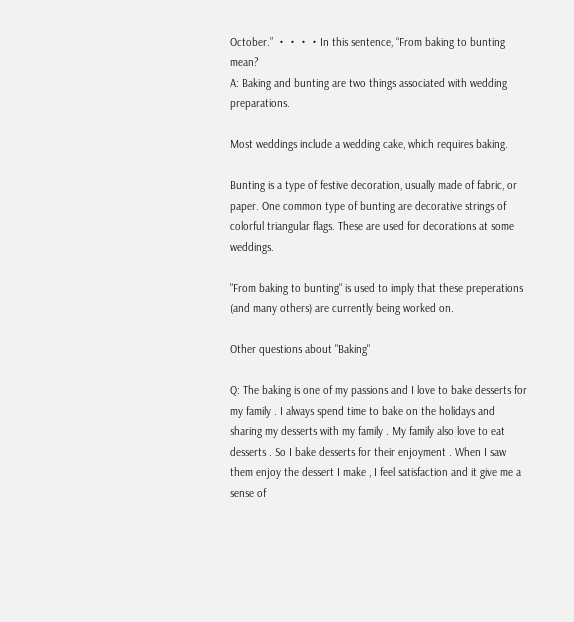October.” ・・・・In this sentence, “From baking to bunting mean?
A: Baking and bunting are two things associated with wedding preparations.

Most weddings include a wedding cake, which requires baking.

Bunting is a type of festive decoration, usually made of fabric, or paper. One common type of bunting are decorative strings of colorful triangular flags. These are used for decorations at some weddings.

"From baking to bunting" is used to imply that these preperations (and many others) are currently being worked on.

Other questions about "Baking"

Q: The baking is one of my passions and I love to bake desserts for my family . I always spend time to bake on the holidays and sharing my desserts with my family . My family also love to eat desserts . So I bake desserts for their enjoyment . When I saw them enjoy the dessert I make , I feel satisfaction and it give me a sense of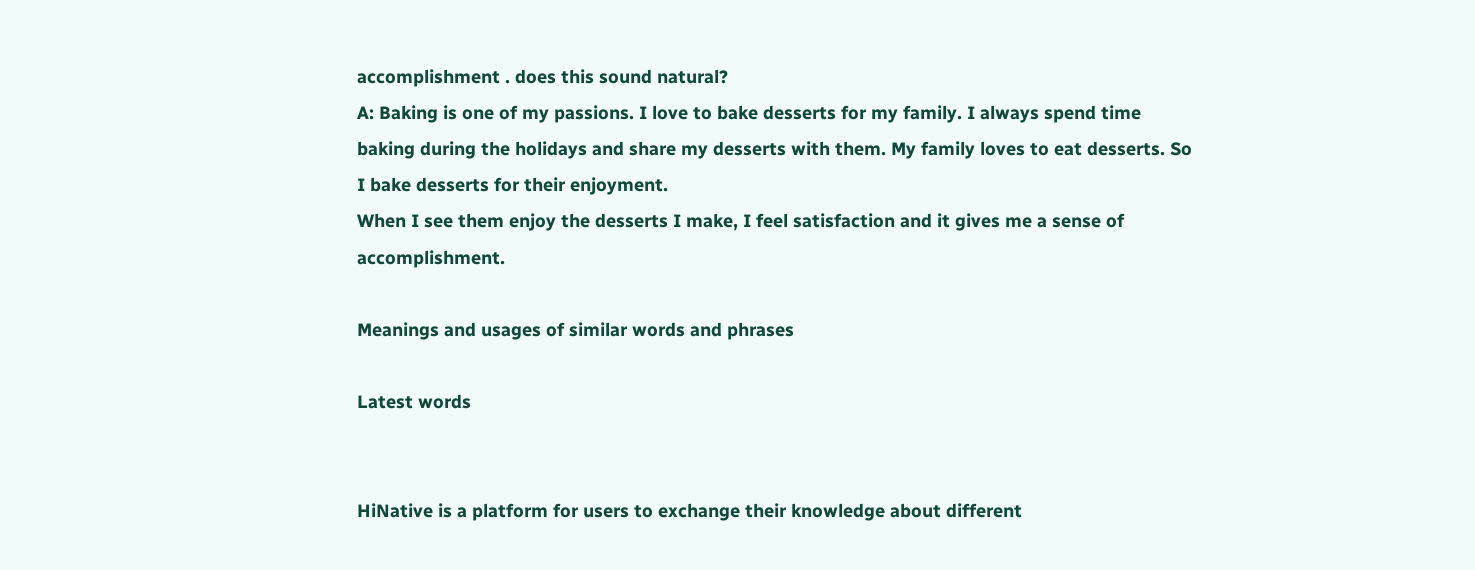accomplishment . does this sound natural?
A: Baking is one of my passions. I love to bake desserts for my family. I always spend time baking during the holidays and share my desserts with them. My family loves to eat desserts. So I bake desserts for their enjoyment.
When I see them enjoy the desserts I make, I feel satisfaction and it gives me a sense of accomplishment.

Meanings and usages of similar words and phrases

Latest words


HiNative is a platform for users to exchange their knowledge about different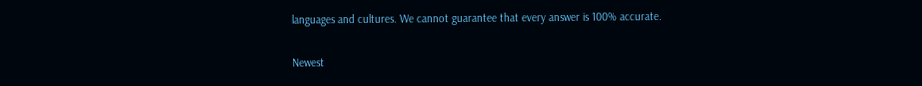languages and cultures. We cannot guarantee that every answer is 100% accurate.

Newest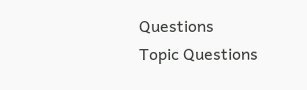Questions
Topic Questions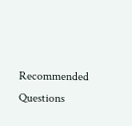Recommended Questions